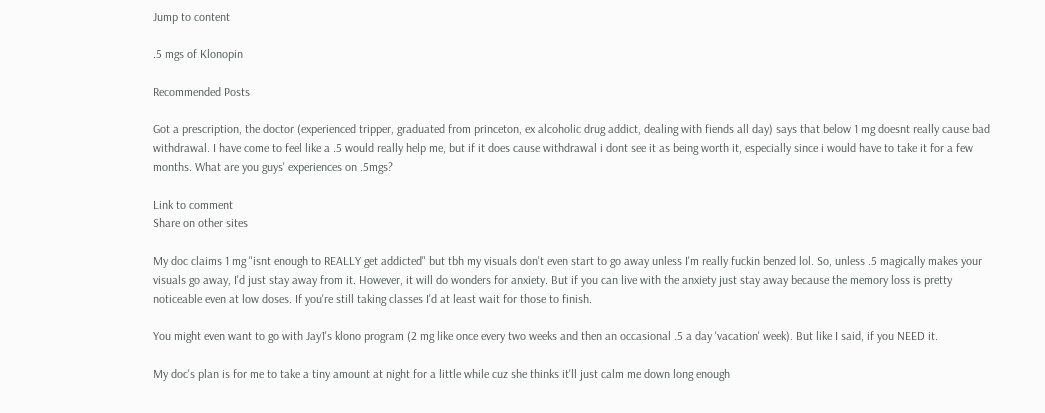Jump to content

.5 mgs of Klonopin

Recommended Posts

Got a prescription, the doctor (experienced tripper, graduated from princeton, ex alcoholic drug addict, dealing with fiends all day) says that below 1 mg doesnt really cause bad withdrawal. I have come to feel like a .5 would really help me, but if it does cause withdrawal i dont see it as being worth it, especially since i would have to take it for a few months. What are you guys' experiences on .5mgs?

Link to comment
Share on other sites

My doc claims 1 mg "isnt enough to REALLY get addicted" but tbh my visuals don't even start to go away unless I'm really fuckin benzed lol. So, unless .5 magically makes your visuals go away, I'd just stay away from it. However, it will do wonders for anxiety. But if you can live with the anxiety just stay away because the memory loss is pretty noticeable even at low doses. If you're still taking classes I'd at least wait for those to finish.

You might even want to go with Jay1's klono program (2 mg like once every two weeks and then an occasional .5 a day 'vacation' week). But like I said, if you NEED it.

My doc's plan is for me to take a tiny amount at night for a little while cuz she thinks it'll just calm me down long enough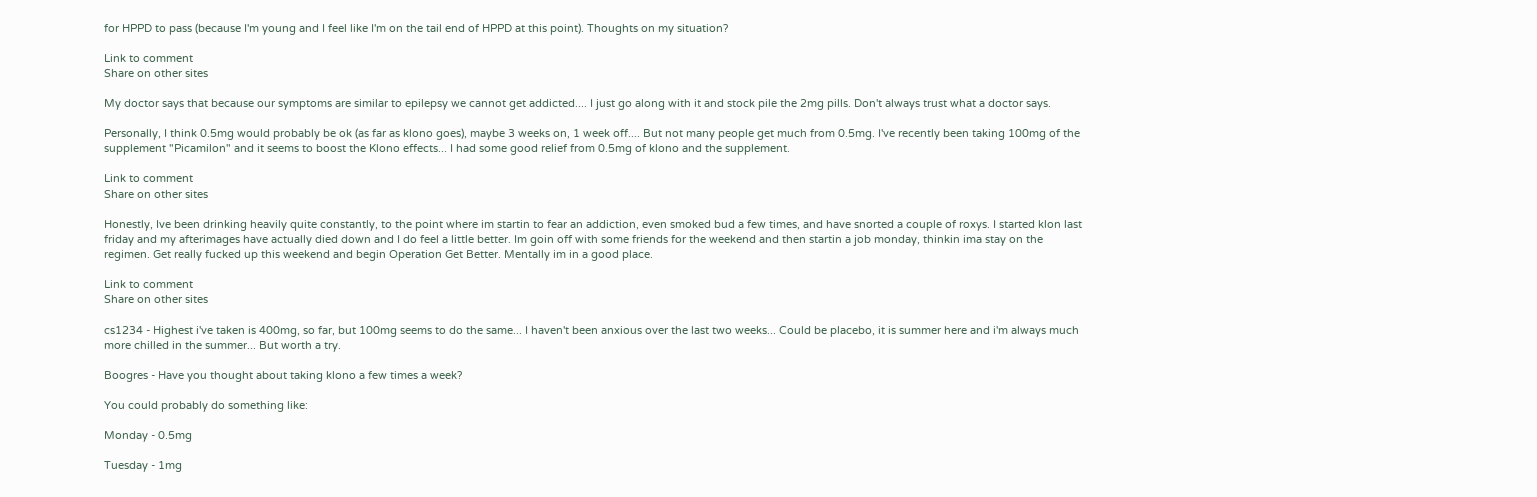for HPPD to pass (because I'm young and I feel like I'm on the tail end of HPPD at this point). Thoughts on my situation?

Link to comment
Share on other sites

My doctor says that because our symptoms are similar to epilepsy we cannot get addicted.... I just go along with it and stock pile the 2mg pills. Don't always trust what a doctor says.

Personally, I think 0.5mg would probably be ok (as far as klono goes), maybe 3 weeks on, 1 week off.... But not many people get much from 0.5mg. I've recently been taking 100mg of the supplement "Picamilon" and it seems to boost the Klono effects... I had some good relief from 0.5mg of klono and the supplement.

Link to comment
Share on other sites

Honestly, Ive been drinking heavily quite constantly, to the point where im startin to fear an addiction, even smoked bud a few times, and have snorted a couple of roxys. I started klon last friday and my afterimages have actually died down and I do feel a little better. Im goin off with some friends for the weekend and then startin a job monday, thinkin ima stay on the regimen. Get really fucked up this weekend and begin Operation Get Better. Mentally im in a good place.

Link to comment
Share on other sites

cs1234 - Highest i've taken is 400mg, so far, but 100mg seems to do the same... I haven't been anxious over the last two weeks... Could be placebo, it is summer here and i'm always much more chilled in the summer... But worth a try.

Boogres - Have you thought about taking klono a few times a week?

You could probably do something like:

Monday - 0.5mg

Tuesday - 1mg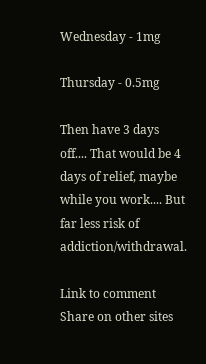Wednesday - 1mg

Thursday - 0.5mg

Then have 3 days off.... That would be 4 days of relief, maybe while you work.... But far less risk of addiction/withdrawal.

Link to comment
Share on other sites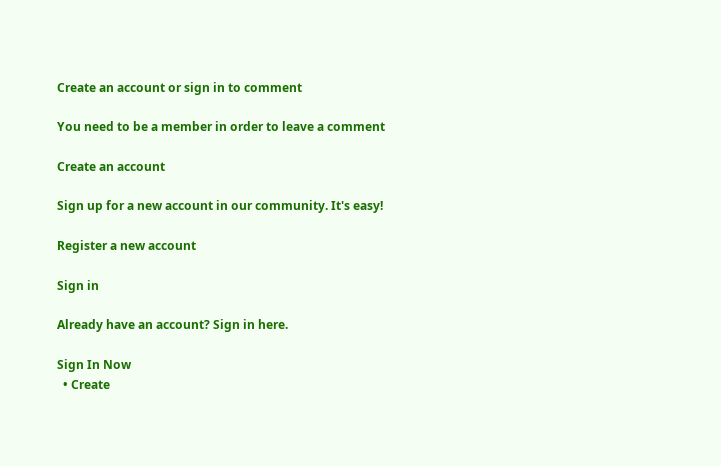Create an account or sign in to comment

You need to be a member in order to leave a comment

Create an account

Sign up for a new account in our community. It's easy!

Register a new account

Sign in

Already have an account? Sign in here.

Sign In Now
  • Create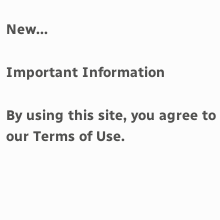New...

Important Information

By using this site, you agree to our Terms of Use.